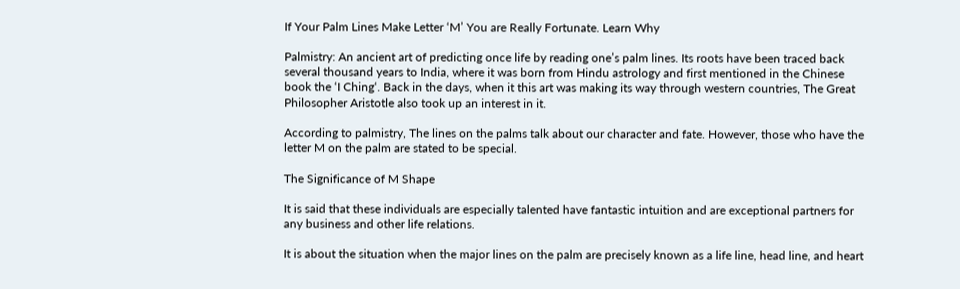If Your Palm Lines Make Letter ‘M’ You are Really Fortunate. Learn Why

Palmistry: An ancient art of predicting once life by reading one’s palm lines. Its roots have been traced back several thousand years to India, where it was born from Hindu astrology and first mentioned in the Chinese book the ‘I Ching‘. Back in the days, when it this art was making its way through western countries, The Great Philosopher Aristotle also took up an interest in it.

According to palmistry, The lines on the palms talk about our character and fate. However, those who have the letter M on the palm are stated to be special.

The Significance of M Shape

It is said that these individuals are especially talented have fantastic intuition and are exceptional partners for any business and other life relations.

It is about the situation when the major lines on the palm are precisely known as a life line, head line, and heart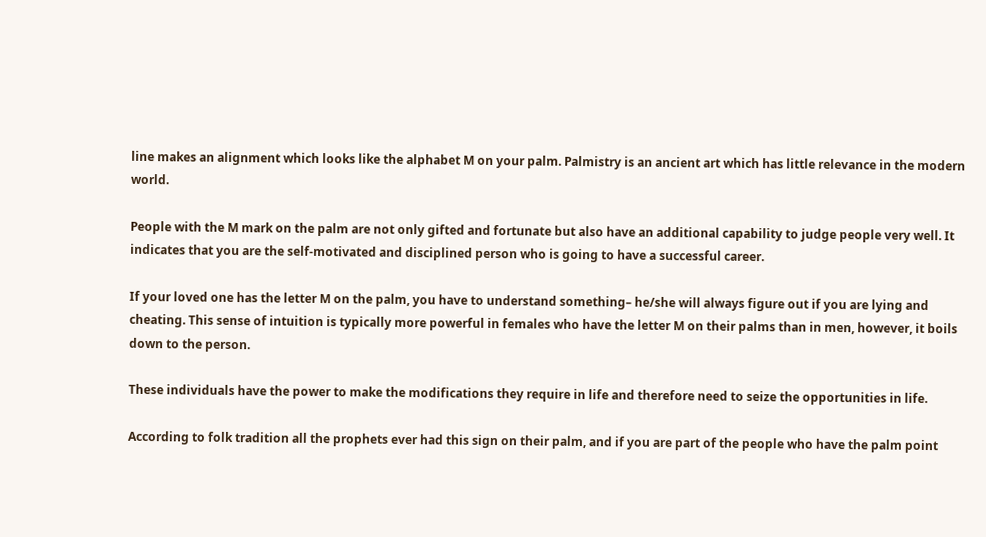line makes an alignment which looks like the alphabet M on your palm. Palmistry is an ancient art which has little relevance in the modern world.

People with the M mark on the palm are not only gifted and fortunate but also have an additional capability to judge people very well. It indicates that you are the self-motivated and disciplined person who is going to have a successful career.

If your loved one has the letter M on the palm, you have to understand something– he/she will always figure out if you are lying and cheating. This sense of intuition is typically more powerful in females who have the letter M on their palms than in men, however, it boils down to the person.

These individuals have the power to make the modifications they require in life and therefore need to seize the opportunities in life.

According to folk tradition all the prophets ever had this sign on their palm, and if you are part of the people who have the palm point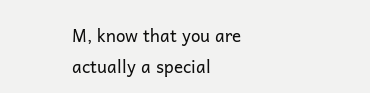M, know that you are actually a special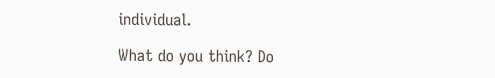individual.

What do you think? Do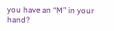you have an “M” in your hand?